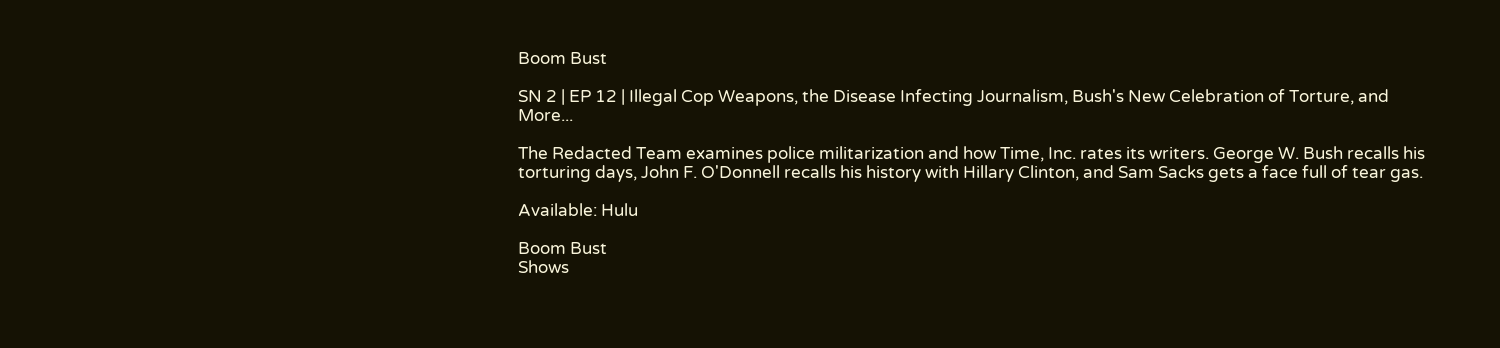Boom Bust

SN 2 | EP 12 | Illegal Cop Weapons, the Disease Infecting Journalism, Bush's New Celebration of Torture, and More...

The Redacted Team examines police militarization and how Time, Inc. rates its writers. George W. Bush recalls his torturing days, John F. O'Donnell recalls his history with Hillary Clinton, and Sam Sacks gets a face full of tear gas.

Available: Hulu

Boom Bust
Shows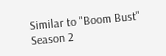Similar to "Boom Bust"
Season 2